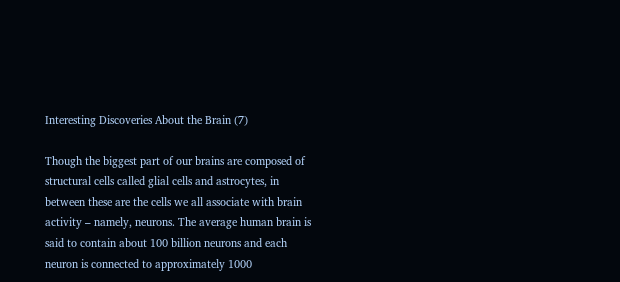Interesting Discoveries About the Brain (7)

Though the biggest part of our brains are composed of structural cells called glial cells and astrocytes, in between these are the cells we all associate with brain activity – namely, neurons. The average human brain is said to contain about 100 billion neurons and each neuron is connected to approximately 1000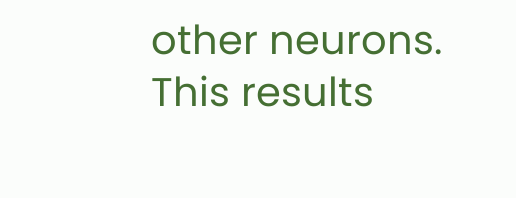other neurons. This results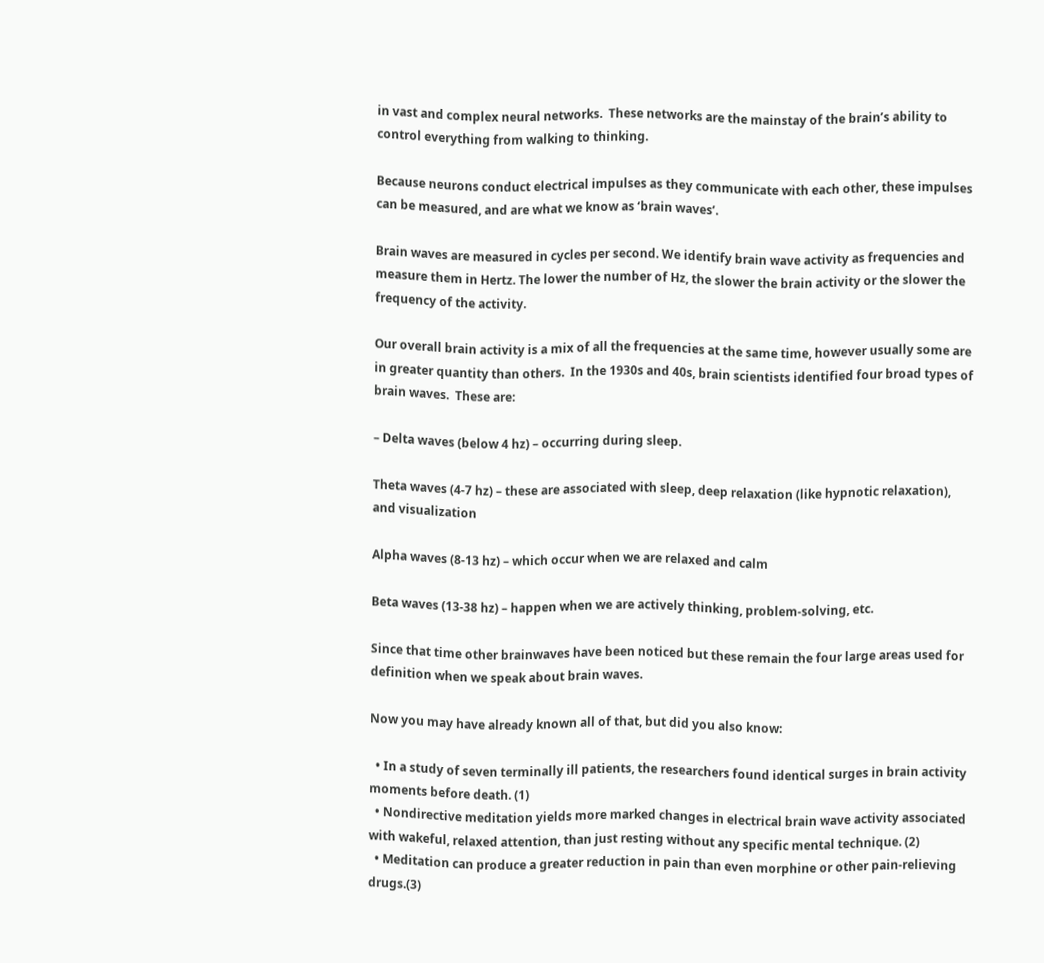in vast and complex neural networks.  These networks are the mainstay of the brain’s ability to control everything from walking to thinking.

Because neurons conduct electrical impulses as they communicate with each other, these impulses can be measured, and are what we know as ‘brain waves’.

Brain waves are measured in cycles per second. We identify brain wave activity as frequencies and measure them in Hertz. The lower the number of Hz, the slower the brain activity or the slower the frequency of the activity.

Our overall brain activity is a mix of all the frequencies at the same time, however usually some are in greater quantity than others.  In the 1930s and 40s, brain scientists identified four broad types of brain waves.  These are:

– Delta waves (below 4 hz) – occurring during sleep.

Theta waves (4-7 hz) – these are associated with sleep, deep relaxation (like hypnotic relaxation), and visualization

Alpha waves (8-13 hz) – which occur when we are relaxed and calm

Beta waves (13-38 hz) – happen when we are actively thinking, problem-solving, etc.

Since that time other brainwaves have been noticed but these remain the four large areas used for definition when we speak about brain waves.

Now you may have already known all of that, but did you also know:

  • In a study of seven terminally ill patients, the researchers found identical surges in brain activity moments before death. (1)
  • Nondirective meditation yields more marked changes in electrical brain wave activity associated with wakeful, relaxed attention, than just resting without any specific mental technique. (2)
  • Meditation can produce a greater reduction in pain than even morphine or other pain-relieving drugs.(3)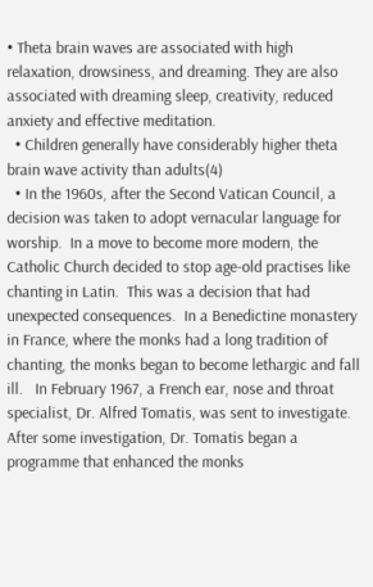• Theta brain waves are associated with high relaxation, drowsiness, and dreaming. They are also associated with dreaming sleep, creativity, reduced anxiety and effective meditation.
  • Children generally have considerably higher theta brain wave activity than adults(4)
  • In the 1960s, after the Second Vatican Council, a decision was taken to adopt vernacular language for worship.  In a move to become more modern, the Catholic Church decided to stop age-old practises like chanting in Latin.  This was a decision that had unexpected consequences.  In a Benedictine monastery in France, where the monks had a long tradition of chanting, the monks began to become lethargic and fall ill.   In February 1967, a French ear, nose and throat specialist, Dr. Alfred Tomatis, was sent to investigate.  After some investigation, Dr. Tomatis began a programme that enhanced the monks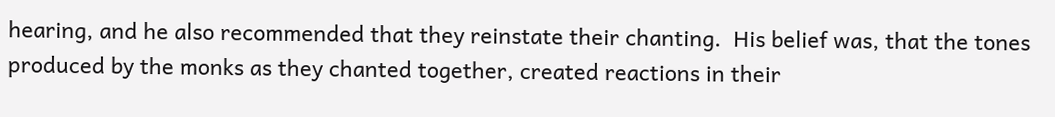hearing, and he also recommended that they reinstate their chanting.  His belief was, that the tones produced by the monks as they chanted together, created reactions in their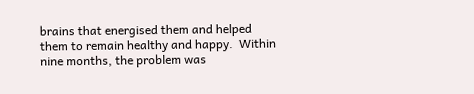brains that energised them and helped them to remain healthy and happy.  Within nine months, the problem was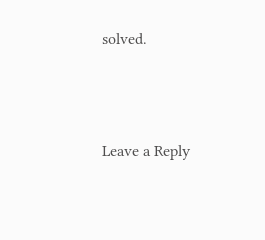solved.




Leave a Reply